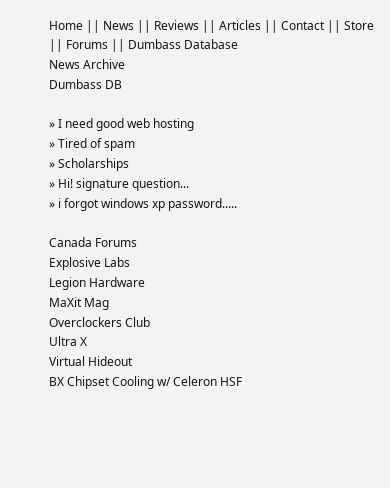Home || News || Reviews || Articles || Contact || Store || Forums || Dumbass Database
News Archive
Dumbass DB

» I need good web hosting
» Tired of spam
» Scholarships
» Hi! signature question...
» i forgot windows xp password.....

Canada Forums
Explosive Labs
Legion Hardware
MaXit Mag
Overclockers Club
Ultra X
Virtual Hideout
BX Chipset Cooling w/ Celeron HSF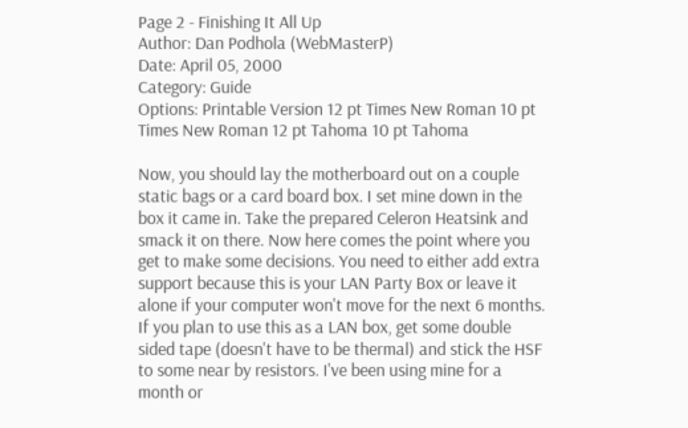Page 2 - Finishing It All Up
Author: Dan Podhola (WebMasterP)
Date: April 05, 2000
Category: Guide
Options: Printable Version 12 pt Times New Roman 10 pt Times New Roman 12 pt Tahoma 10 pt Tahoma

Now, you should lay the motherboard out on a couple static bags or a card board box. I set mine down in the box it came in. Take the prepared Celeron Heatsink and smack it on there. Now here comes the point where you get to make some decisions. You need to either add extra support because this is your LAN Party Box or leave it alone if your computer won't move for the next 6 months. If you plan to use this as a LAN box, get some double sided tape (doesn't have to be thermal) and stick the HSF to some near by resistors. I've been using mine for a month or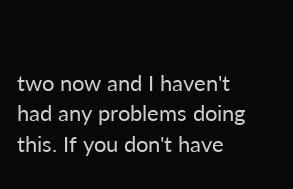two now and I haven't had any problems doing this. If you don't have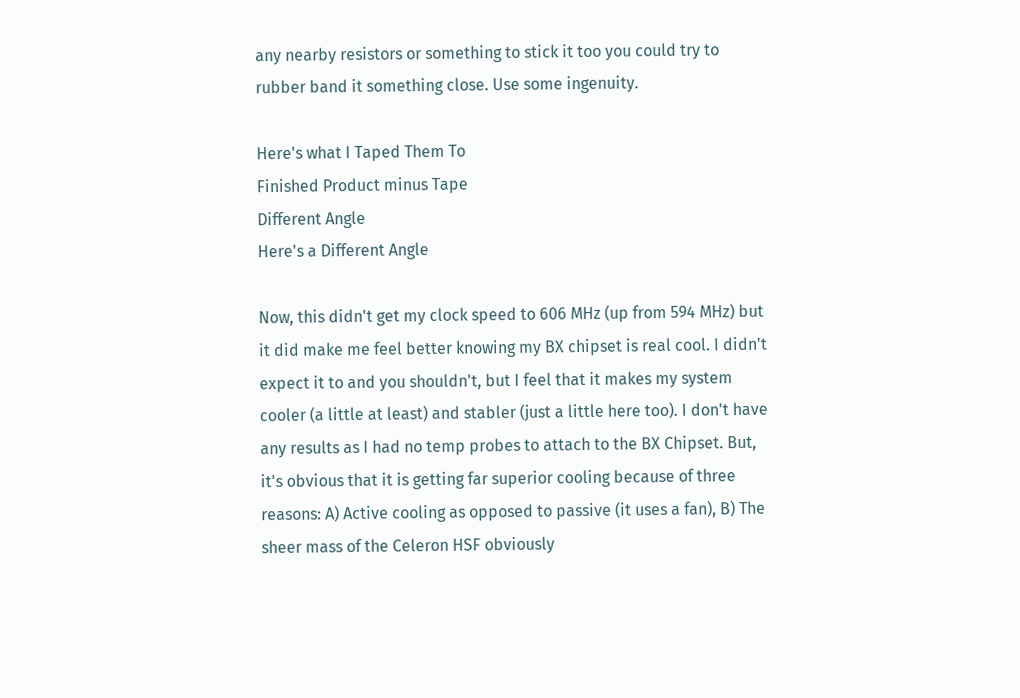any nearby resistors or something to stick it too you could try to rubber band it something close. Use some ingenuity.

Here's what I Taped Them To
Finished Product minus Tape
Different Angle
Here's a Different Angle

Now, this didn't get my clock speed to 606 MHz (up from 594 MHz) but it did make me feel better knowing my BX chipset is real cool. I didn't expect it to and you shouldn't, but I feel that it makes my system cooler (a little at least) and stabler (just a little here too). I don't have any results as I had no temp probes to attach to the BX Chipset. But, it's obvious that it is getting far superior cooling because of three reasons: A) Active cooling as opposed to passive (it uses a fan), B) The sheer mass of the Celeron HSF obviously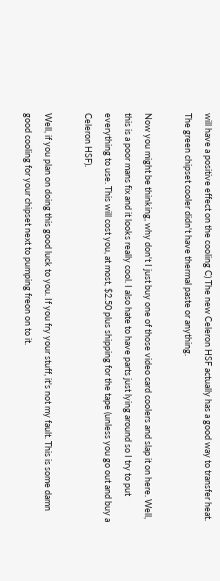will have a positive effect on the cooling C) The new Celeron HSF actually has a good way to transfer heat. The green chipset cooler didn't have thermal paste or anything.

Now you might be thinking, why don't I just buy one of those video card coolers and slap it on here. Well, this is a poor mans fix and it looks really cool. I also hate to have parts just lying around so I try to put everything to use. This will cost you, at most, $2.50 plus shipping for the tape (unless you go out and buy a Celeron HSF).

Well, if you plan on doing this good luck to you. If you fry your stuff, it's not my fault. This is some damn good cooling for your chipset next to pumping freon on to it.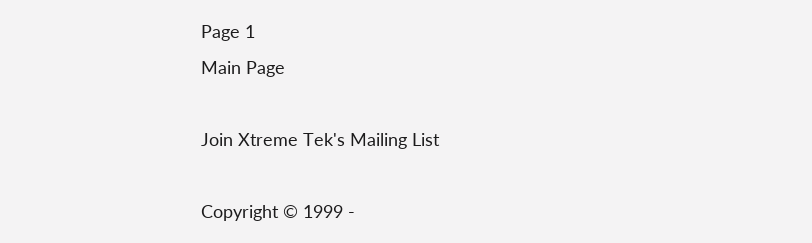Page 1
Main Page

Join Xtreme Tek's Mailing List

Copyright © 1999 -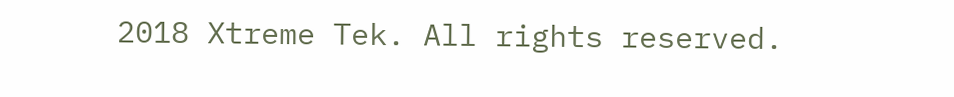2018 Xtreme Tek. All rights reserved.